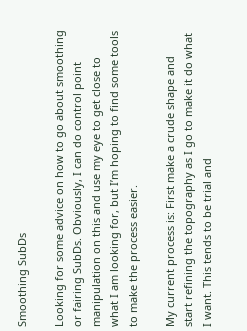Smoothing SubDs

Looking for some advice on how to go about smoothing or fairing SubDs. Obviously, I can do control point manipulation on this and use my eye to get close to what I am looking for, but I’m hoping to find some tools to make the process easier.

My current process is: First make a crude shape and start refining the topography as I go to make it do what I want. This tends to be trial and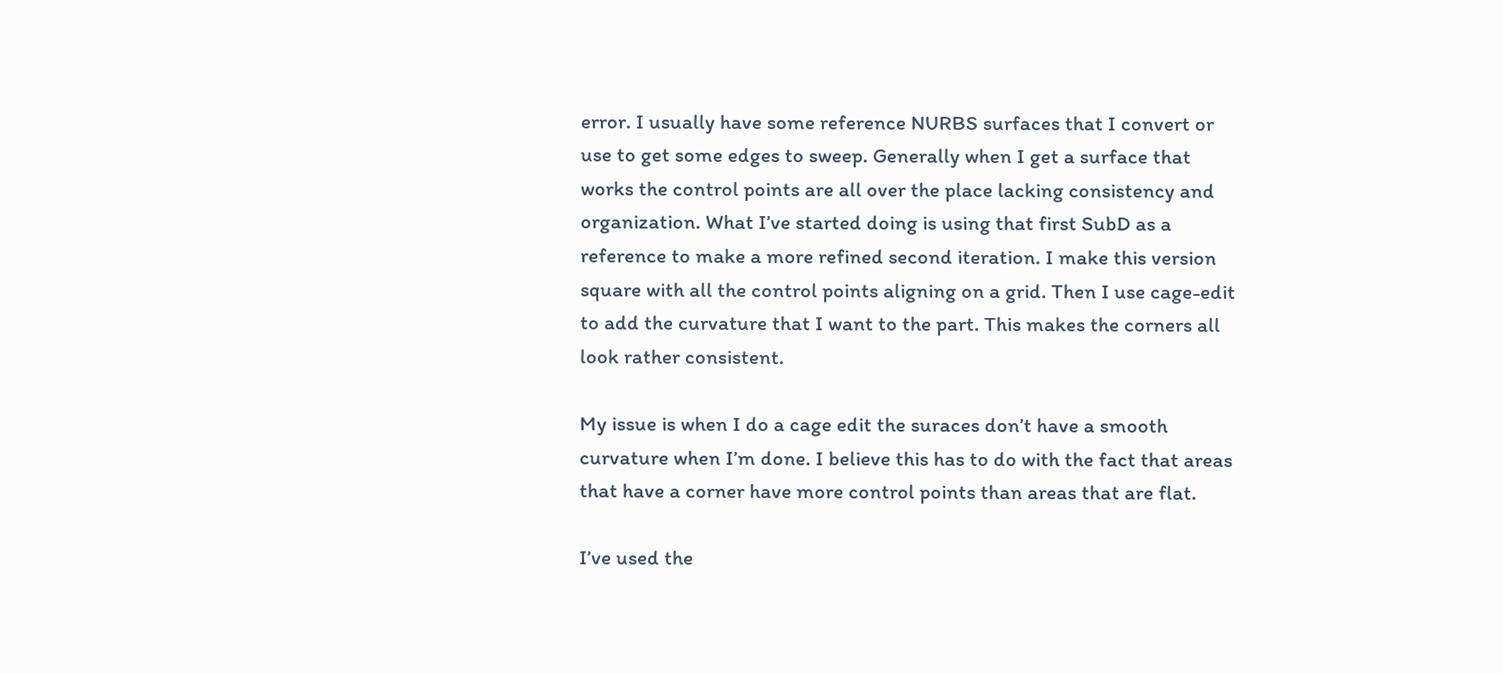error. I usually have some reference NURBS surfaces that I convert or use to get some edges to sweep. Generally when I get a surface that works the control points are all over the place lacking consistency and organization. What I’ve started doing is using that first SubD as a reference to make a more refined second iteration. I make this version square with all the control points aligning on a grid. Then I use cage-edit to add the curvature that I want to the part. This makes the corners all look rather consistent.

My issue is when I do a cage edit the suraces don’t have a smooth curvature when I’m done. I believe this has to do with the fact that areas that have a corner have more control points than areas that are flat.

I’ve used the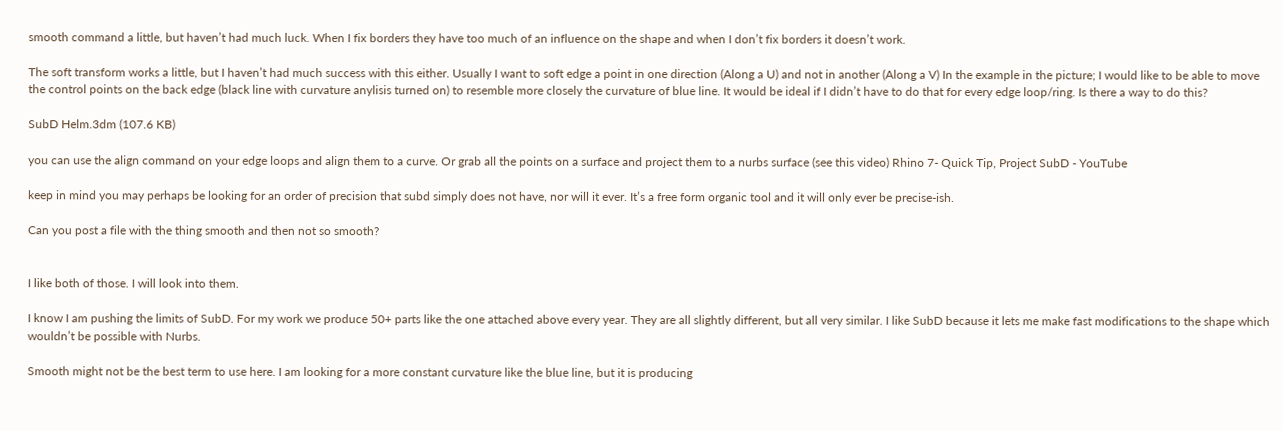smooth command a little, but haven’t had much luck. When I fix borders they have too much of an influence on the shape and when I don’t fix borders it doesn’t work.

The soft transform works a little, but I haven’t had much success with this either. Usually I want to soft edge a point in one direction (Along a U) and not in another (Along a V) In the example in the picture; I would like to be able to move the control points on the back edge (black line with curvature anylisis turned on) to resemble more closely the curvature of blue line. It would be ideal if I didn’t have to do that for every edge loop/ring. Is there a way to do this?

SubD Helm.3dm (107.6 KB)

you can use the align command on your edge loops and align them to a curve. Or grab all the points on a surface and project them to a nurbs surface (see this video) Rhino 7- Quick Tip, Project SubD - YouTube

keep in mind you may perhaps be looking for an order of precision that subd simply does not have, nor will it ever. It’s a free form organic tool and it will only ever be precise-ish.

Can you post a file with the thing smooth and then not so smooth?


I like both of those. I will look into them.

I know I am pushing the limits of SubD. For my work we produce 50+ parts like the one attached above every year. They are all slightly different, but all very similar. I like SubD because it lets me make fast modifications to the shape which wouldn’t be possible with Nurbs.

Smooth might not be the best term to use here. I am looking for a more constant curvature like the blue line, but it is producing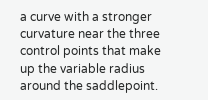a curve with a stronger curvature near the three control points that make up the variable radius around the saddlepoint.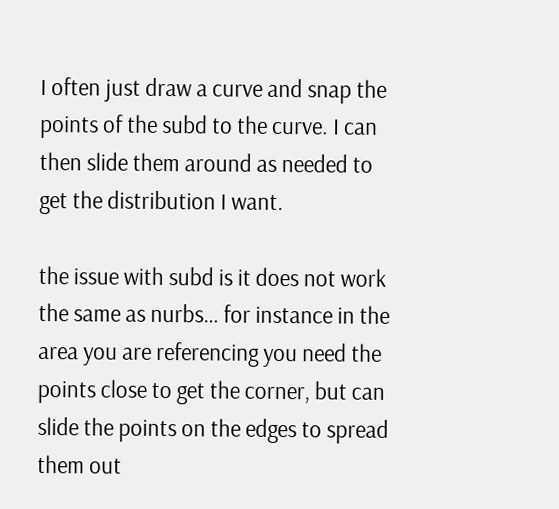I often just draw a curve and snap the points of the subd to the curve. I can then slide them around as needed to get the distribution I want.

the issue with subd is it does not work the same as nurbs… for instance in the area you are referencing you need the points close to get the corner, but can slide the points on the edges to spread them out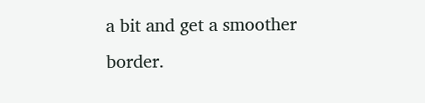a bit and get a smoother border.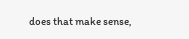does that make sense,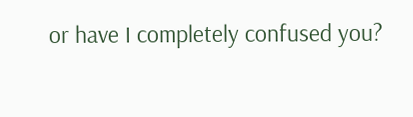or have I completely confused you?